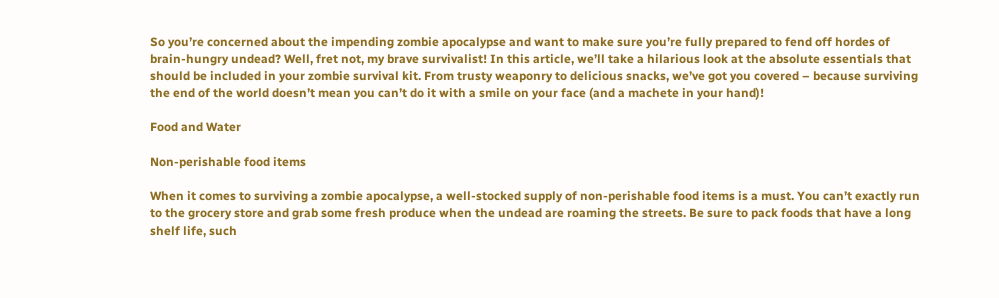So you’re concerned about the impending zombie apocalypse and want to make sure you’re fully prepared to fend off hordes of brain-hungry undead? Well, fret not, my brave survivalist! In this article, we’ll take a hilarious look at the absolute essentials that should be included in your zombie survival kit. From trusty weaponry to delicious snacks, we’ve got you covered – because surviving the end of the world doesn’t mean you can’t do it with a smile on your face (and a machete in your hand)!

Food and Water

Non-perishable food items

When it comes to surviving a zombie apocalypse, a well-stocked supply of non-perishable food items is a must. You can’t exactly run to the grocery store and grab some fresh produce when the undead are roaming the streets. Be sure to pack foods that have a long shelf life, such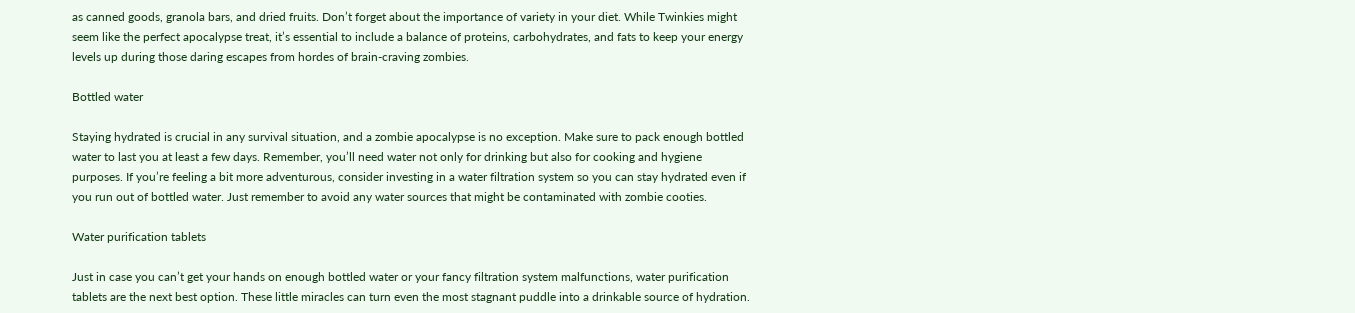as canned goods, granola bars, and dried fruits. Don’t forget about the importance of variety in your diet. While Twinkies might seem like the perfect apocalypse treat, it’s essential to include a balance of proteins, carbohydrates, and fats to keep your energy levels up during those daring escapes from hordes of brain-craving zombies.

Bottled water

Staying hydrated is crucial in any survival situation, and a zombie apocalypse is no exception. Make sure to pack enough bottled water to last you at least a few days. Remember, you’ll need water not only for drinking but also for cooking and hygiene purposes. If you’re feeling a bit more adventurous, consider investing in a water filtration system so you can stay hydrated even if you run out of bottled water. Just remember to avoid any water sources that might be contaminated with zombie cooties.

Water purification tablets

Just in case you can’t get your hands on enough bottled water or your fancy filtration system malfunctions, water purification tablets are the next best option. These little miracles can turn even the most stagnant puddle into a drinkable source of hydration.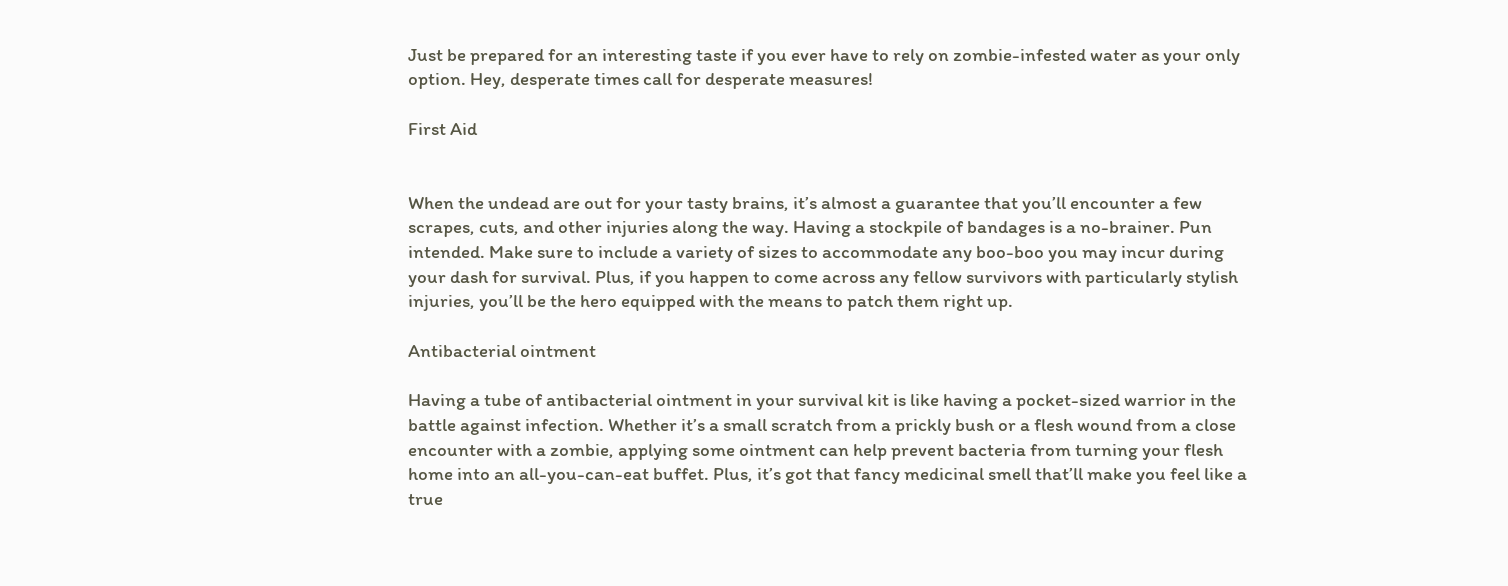Just be prepared for an interesting taste if you ever have to rely on zombie-infested water as your only option. Hey, desperate times call for desperate measures!

First Aid


When the undead are out for your tasty brains, it’s almost a guarantee that you’ll encounter a few scrapes, cuts, and other injuries along the way. Having a stockpile of bandages is a no-brainer. Pun intended. Make sure to include a variety of sizes to accommodate any boo-boo you may incur during your dash for survival. Plus, if you happen to come across any fellow survivors with particularly stylish injuries, you’ll be the hero equipped with the means to patch them right up.

Antibacterial ointment

Having a tube of antibacterial ointment in your survival kit is like having a pocket-sized warrior in the battle against infection. Whether it’s a small scratch from a prickly bush or a flesh wound from a close encounter with a zombie, applying some ointment can help prevent bacteria from turning your flesh home into an all-you-can-eat buffet. Plus, it’s got that fancy medicinal smell that’ll make you feel like a true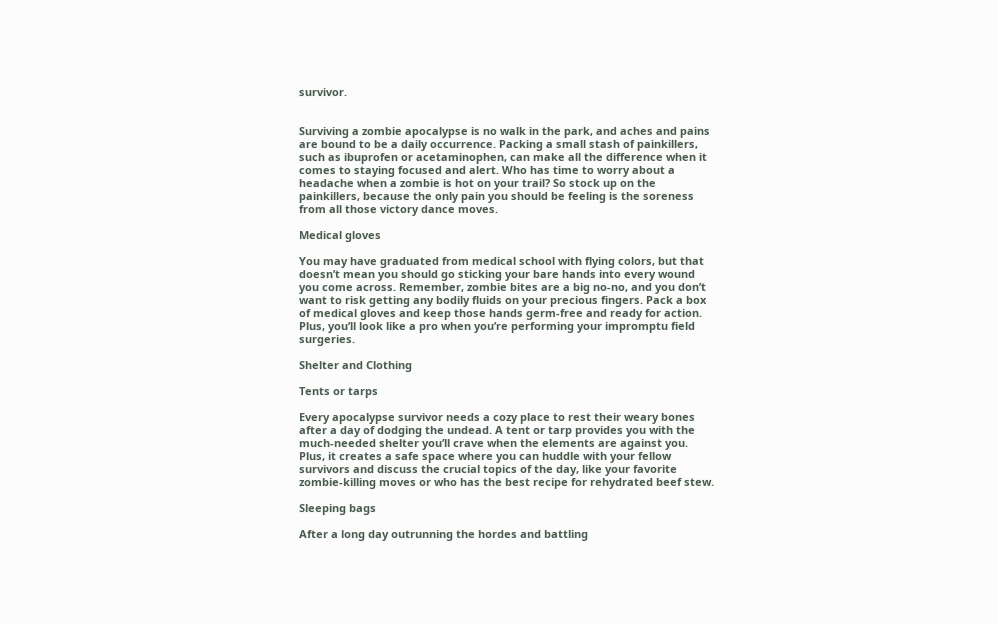survivor.


Surviving a zombie apocalypse is no walk in the park, and aches and pains are bound to be a daily occurrence. Packing a small stash of painkillers, such as ibuprofen or acetaminophen, can make all the difference when it comes to staying focused and alert. Who has time to worry about a headache when a zombie is hot on your trail? So stock up on the painkillers, because the only pain you should be feeling is the soreness from all those victory dance moves.

Medical gloves

You may have graduated from medical school with flying colors, but that doesn’t mean you should go sticking your bare hands into every wound you come across. Remember, zombie bites are a big no-no, and you don’t want to risk getting any bodily fluids on your precious fingers. Pack a box of medical gloves and keep those hands germ-free and ready for action. Plus, you’ll look like a pro when you’re performing your impromptu field surgeries.

Shelter and Clothing

Tents or tarps

Every apocalypse survivor needs a cozy place to rest their weary bones after a day of dodging the undead. A tent or tarp provides you with the much-needed shelter you’ll crave when the elements are against you. Plus, it creates a safe space where you can huddle with your fellow survivors and discuss the crucial topics of the day, like your favorite zombie-killing moves or who has the best recipe for rehydrated beef stew.

Sleeping bags

After a long day outrunning the hordes and battling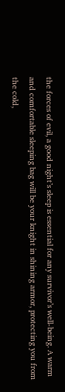the forces of evil, a good night’s sleep is essential for any survivor’s well-being. A warm and comfortable sleeping bag will be your knight in shining armor, protecting you from the cold,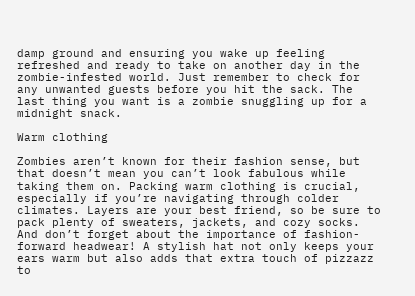damp ground and ensuring you wake up feeling refreshed and ready to take on another day in the zombie-infested world. Just remember to check for any unwanted guests before you hit the sack. The last thing you want is a zombie snuggling up for a midnight snack.

Warm clothing

Zombies aren’t known for their fashion sense, but that doesn’t mean you can’t look fabulous while taking them on. Packing warm clothing is crucial, especially if you’re navigating through colder climates. Layers are your best friend, so be sure to pack plenty of sweaters, jackets, and cozy socks. And don’t forget about the importance of fashion-forward headwear! A stylish hat not only keeps your ears warm but also adds that extra touch of pizzazz to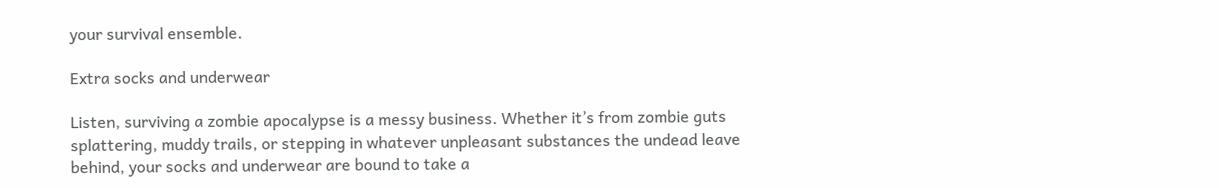your survival ensemble.

Extra socks and underwear

Listen, surviving a zombie apocalypse is a messy business. Whether it’s from zombie guts splattering, muddy trails, or stepping in whatever unpleasant substances the undead leave behind, your socks and underwear are bound to take a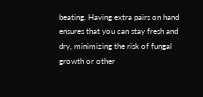beating. Having extra pairs on hand ensures that you can stay fresh and dry, minimizing the risk of fungal growth or other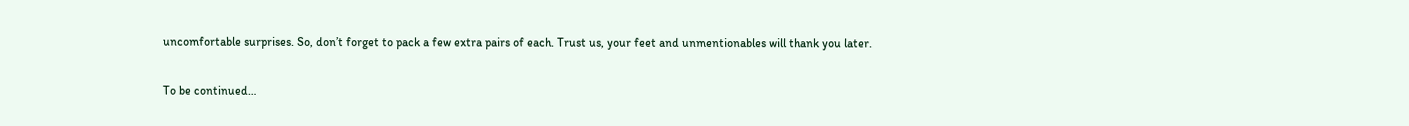uncomfortable surprises. So, don’t forget to pack a few extra pairs of each. Trust us, your feet and unmentionables will thank you later.

To be continued…